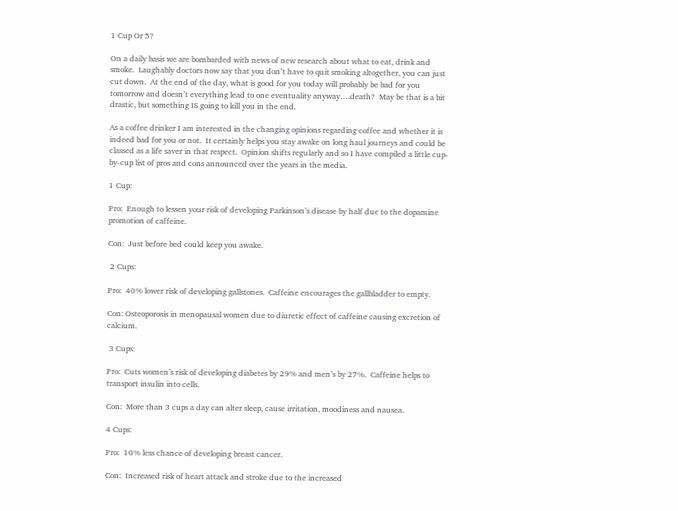1 Cup Or 5?

On a daily basis we are bombarded with news of new research about what to eat, drink and smoke.  Laughably doctors now say that you don’t have to quit smoking altogether, you can just cut down.  At the end of the day, what is good for you today will probably be bad for you tomorrow and doesn’t everything lead to one eventuality anyway….death?  May be that is a bit drastic, but something IS going to kill you in the end.

As a coffee drinker I am interested in the changing opinions regarding coffee and whether it is indeed bad for you or not.  It certainly helps you stay awake on long haul journeys and could be classed as a life saver in that respect.  Opinion shifts regularly and so I have compiled a little cup-by-cup list of pros and cons announced over the years in the media.

1 Cup:

Pro:  Enough to lessen your risk of developing Parkinson’s disease by half due to the dopamine promotion of caffeine.

Con:  Just before bed could keep you awake.

 2 Cups:

Pro:  40% lower risk of developing gallstones.  Caffeine encourages the gallbladder to empty.

Con: Osteoporosis in menopausal women due to diuretic effect of caffeine causing excretion of calcium.

 3 Cups:

Pro:  Cuts women’s risk of developing diabetes by 29% and men’s by 27%.  Caffeine helps to transport insulin into cells.

Con:  More than 3 cups a day can alter sleep, cause irritation, moodiness and nausea.

4 Cups:

Pro:  10% less chance of developing breast cancer.

Con:  Increased risk of heart attack and stroke due to the increased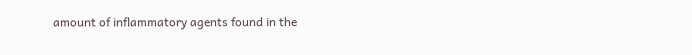amount of inflammatory agents found in the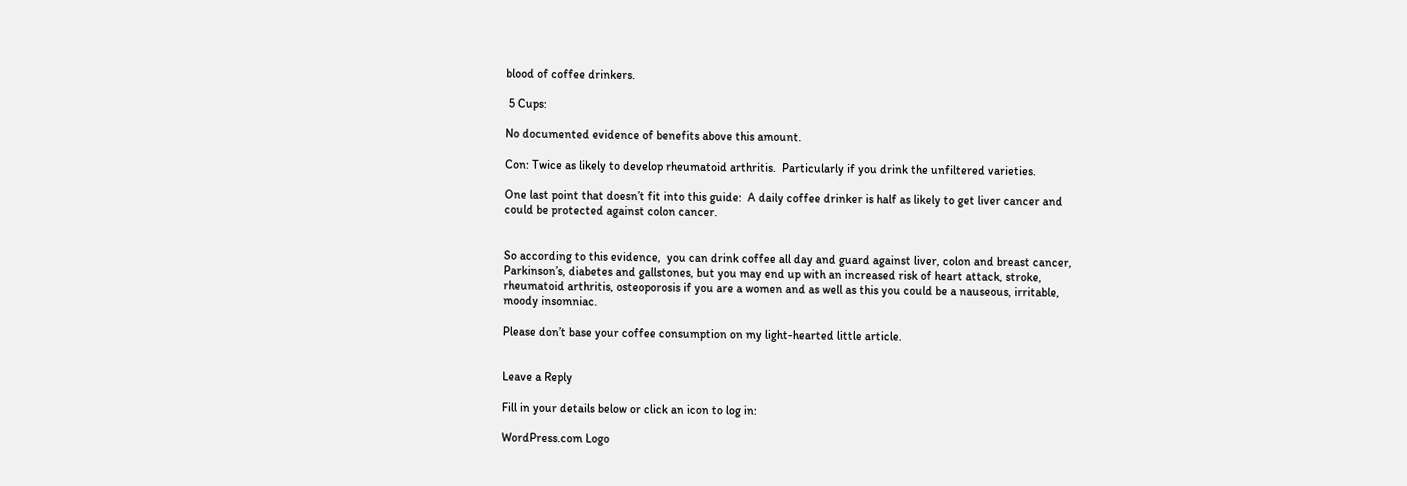blood of coffee drinkers.

 5 Cups:

No documented evidence of benefits above this amount.

Con: Twice as likely to develop rheumatoid arthritis.  Particularly if you drink the unfiltered varieties.

One last point that doesn’t fit into this guide:  A daily coffee drinker is half as likely to get liver cancer and could be protected against colon cancer.


So according to this evidence,  you can drink coffee all day and guard against liver, colon and breast cancer, Parkinson’s, diabetes and gallstones, but you may end up with an increased risk of heart attack, stroke, rheumatoid arthritis, osteoporosis if you are a women and as well as this you could be a nauseous, irritable, moody insomniac.

Please don’t base your coffee consumption on my light-hearted little article.


Leave a Reply

Fill in your details below or click an icon to log in:

WordPress.com Logo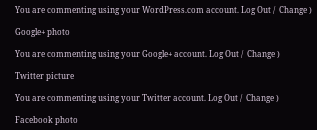You are commenting using your WordPress.com account. Log Out /  Change )

Google+ photo

You are commenting using your Google+ account. Log Out /  Change )

Twitter picture

You are commenting using your Twitter account. Log Out /  Change )

Facebook photo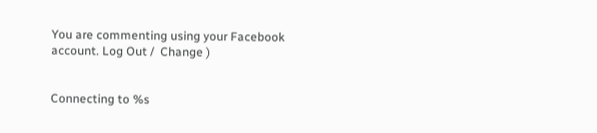You are commenting using your Facebook account. Log Out /  Change )


Connecting to %s